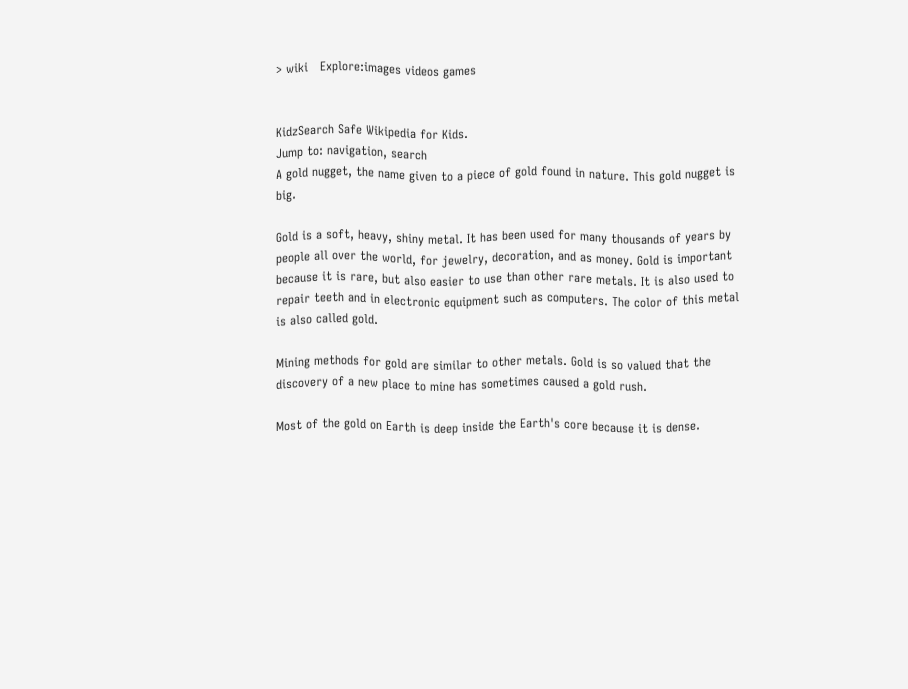> wiki   Explore:images videos games


KidzSearch Safe Wikipedia for Kids.
Jump to: navigation, search
A gold nugget, the name given to a piece of gold found in nature. This gold nugget is big.

Gold is a soft, heavy, shiny metal. It has been used for many thousands of years by people all over the world, for jewelry, decoration, and as money. Gold is important because it is rare, but also easier to use than other rare metals. It is also used to repair teeth and in electronic equipment such as computers. The color of this metal is also called gold.

Mining methods for gold are similar to other metals. Gold is so valued that the discovery of a new place to mine has sometimes caused a gold rush.

Most of the gold on Earth is deep inside the Earth's core because it is dense.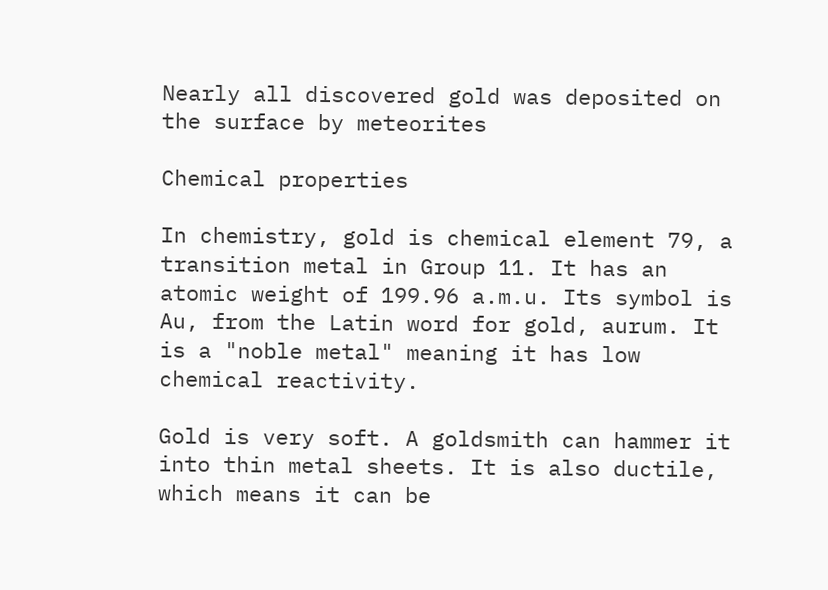Nearly all discovered gold was deposited on the surface by meteorites

Chemical properties

In chemistry, gold is chemical element 79, a transition metal in Group 11. It has an atomic weight of 199.96 a.m.u. Its symbol is Au, from the Latin word for gold, aurum. It is a "noble metal" meaning it has low chemical reactivity.

Gold is very soft. A goldsmith can hammer it into thin metal sheets. It is also ductile, which means it can be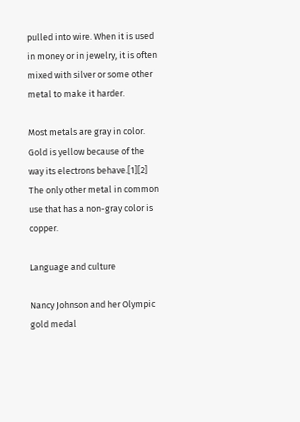pulled into wire. When it is used in money or in jewelry, it is often mixed with silver or some other metal to make it harder.

Most metals are gray in color. Gold is yellow because of the way its electrons behave.[1][2] The only other metal in common use that has a non-gray color is copper.

Language and culture

Nancy Johnson and her Olympic gold medal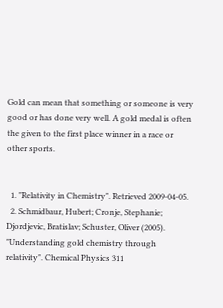Gold can mean that something or someone is very good or has done very well. A gold medal is often the given to the first place winner in a race or other sports.


  1. "Relativity in Chemistry". Retrieved 2009-04-05.
  2. Schmidbaur, Hubert; Cronje, Stephanie; Djordjevic, Bratislav; Schuster, Oliver (2005). "Understanding gold chemistry through relativity". Chemical Physics 311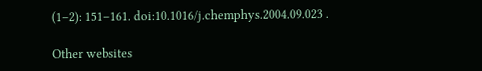(1–2): 151–161. doi:10.1016/j.chemphys.2004.09.023 .

Other websites